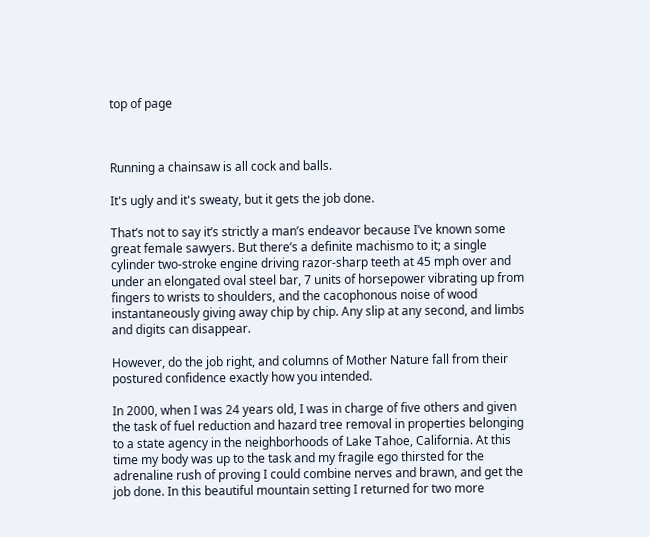top of page



Running a chainsaw is all cock and balls.

It's ugly and it's sweaty, but it gets the job done.

That’s not to say it’s strictly a man’s endeavor because I’ve known some great female sawyers. But there’s a definite machismo to it; a single cylinder two-stroke engine driving razor-sharp teeth at 45 mph over and under an elongated oval steel bar, 7 units of horsepower vibrating up from fingers to wrists to shoulders, and the cacophonous noise of wood instantaneously giving away chip by chip. Any slip at any second, and limbs and digits can disappear.

However, do the job right, and columns of Mother Nature fall from their postured confidence exactly how you intended.

In 2000, when I was 24 years old, I was in charge of five others and given the task of fuel reduction and hazard tree removal in properties belonging to a state agency in the neighborhoods of Lake Tahoe, California. At this time my body was up to the task and my fragile ego thirsted for the adrenaline rush of proving I could combine nerves and brawn, and get the job done. In this beautiful mountain setting I returned for two more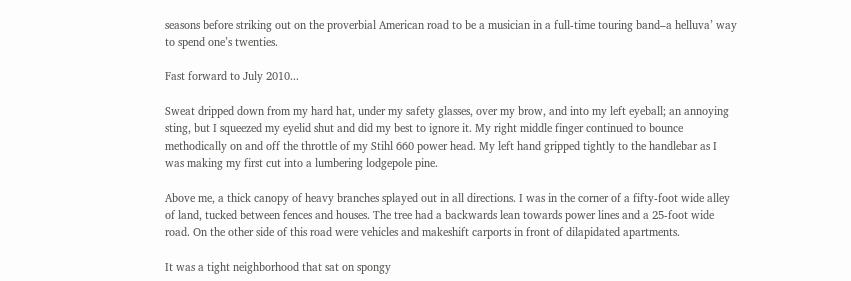seasons before striking out on the proverbial American road to be a musician in a full-time touring band–a helluva’ way to spend one’s twenties.

Fast forward to July 2010...

Sweat dripped down from my hard hat, under my safety glasses, over my brow, and into my left eyeball; an annoying sting, but I squeezed my eyelid shut and did my best to ignore it. My right middle finger continued to bounce methodically on and off the throttle of my Stihl 660 power head. My left hand gripped tightly to the handlebar as I was making my first cut into a lumbering lodgepole pine.

Above me, a thick canopy of heavy branches splayed out in all directions. I was in the corner of a fifty-foot wide alley of land, tucked between fences and houses. The tree had a backwards lean towards power lines and a 25-foot wide road. On the other side of this road were vehicles and makeshift carports in front of dilapidated apartments.

It was a tight neighborhood that sat on spongy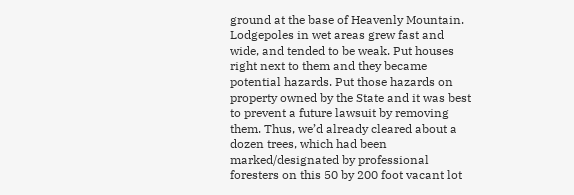ground at the base of Heavenly Mountain. Lodgepoles in wet areas grew fast and wide, and tended to be weak. Put houses right next to them and they became potential hazards. Put those hazards on property owned by the State and it was best to prevent a future lawsuit by removing them. Thus, we’d already cleared about a dozen trees, which had been marked/designated by professional foresters on this 50 by 200 foot vacant lot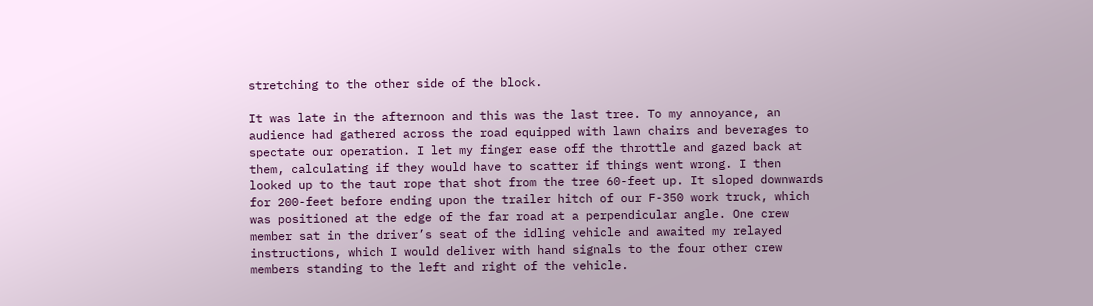stretching to the other side of the block.

It was late in the afternoon and this was the last tree. To my annoyance, an audience had gathered across the road equipped with lawn chairs and beverages to spectate our operation. I let my finger ease off the throttle and gazed back at them, calculating if they would have to scatter if things went wrong. I then looked up to the taut rope that shot from the tree 60-feet up. It sloped downwards for 200-feet before ending upon the trailer hitch of our F-350 work truck, which was positioned at the edge of the far road at a perpendicular angle. One crew member sat in the driver’s seat of the idling vehicle and awaited my relayed instructions, which I would deliver with hand signals to the four other crew members standing to the left and right of the vehicle.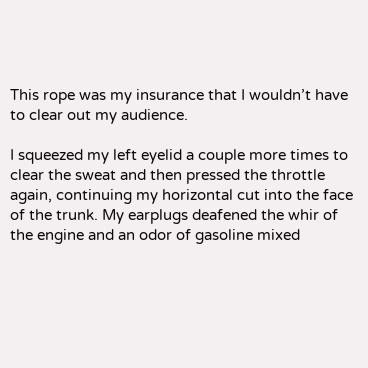This rope was my insurance that I wouldn’t have to clear out my audience.

I squeezed my left eyelid a couple more times to clear the sweat and then pressed the throttle again, continuing my horizontal cut into the face of the trunk. My earplugs deafened the whir of the engine and an odor of gasoline mixed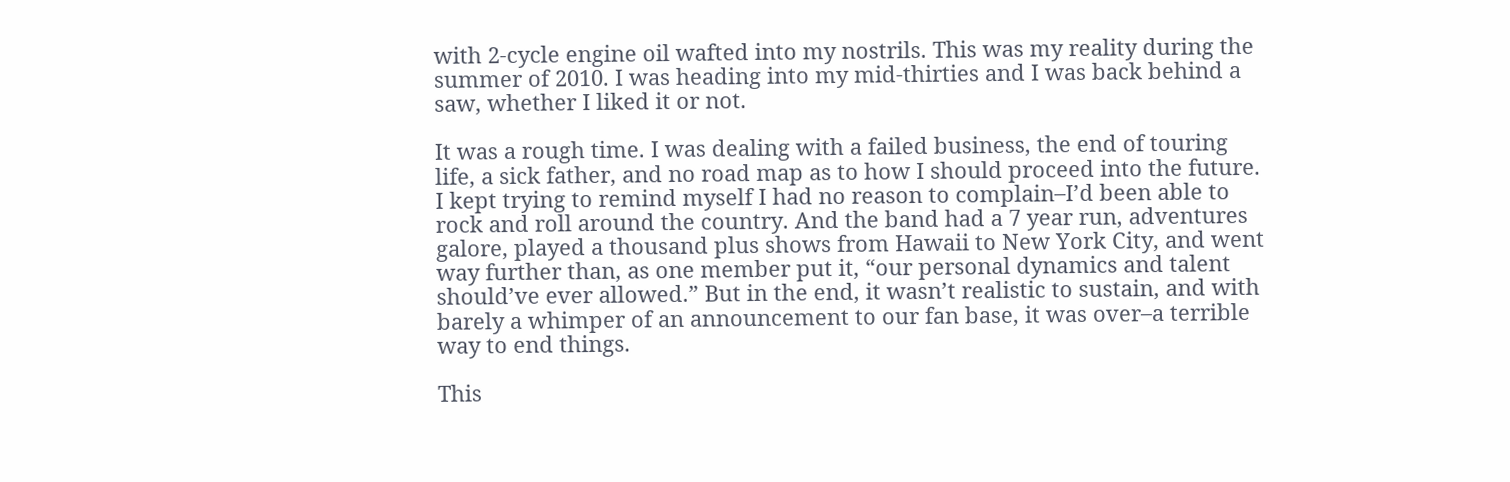with 2-cycle engine oil wafted into my nostrils. This was my reality during the summer of 2010. I was heading into my mid-thirties and I was back behind a saw, whether I liked it or not.

It was a rough time. I was dealing with a failed business, the end of touring life, a sick father, and no road map as to how I should proceed into the future. I kept trying to remind myself I had no reason to complain–I’d been able to rock and roll around the country. And the band had a 7 year run, adventures galore, played a thousand plus shows from Hawaii to New York City, and went way further than, as one member put it, “our personal dynamics and talent should’ve ever allowed.” But in the end, it wasn’t realistic to sustain, and with barely a whimper of an announcement to our fan base, it was over–a terrible way to end things.

This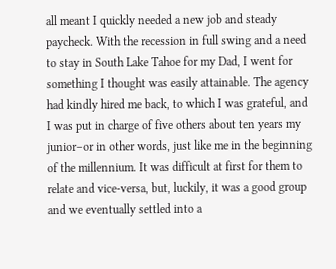all meant I quickly needed a new job and steady paycheck. With the recession in full swing and a need to stay in South Lake Tahoe for my Dad, I went for something I thought was easily attainable. The agency had kindly hired me back, to which I was grateful, and I was put in charge of five others about ten years my junior–or in other words, just like me in the beginning of the millennium. It was difficult at first for them to relate and vice-versa, but, luckily, it was a good group and we eventually settled into a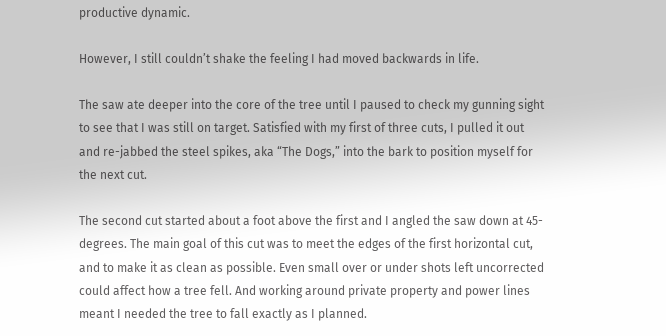productive dynamic.

However, I still couldn’t shake the feeling I had moved backwards in life.

The saw ate deeper into the core of the tree until I paused to check my gunning sight to see that I was still on target. Satisfied with my first of three cuts, I pulled it out and re-jabbed the steel spikes, aka “The Dogs,” into the bark to position myself for the next cut.

The second cut started about a foot above the first and I angled the saw down at 45-degrees. The main goal of this cut was to meet the edges of the first horizontal cut, and to make it as clean as possible. Even small over or under shots left uncorrected could affect how a tree fell. And working around private property and power lines meant I needed the tree to fall exactly as I planned.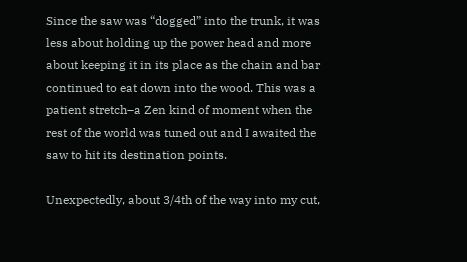Since the saw was “dogged” into the trunk, it was less about holding up the power head and more about keeping it in its place as the chain and bar continued to eat down into the wood. This was a patient stretch–a Zen kind of moment when the rest of the world was tuned out and I awaited the saw to hit its destination points.

Unexpectedly, about 3/4th of the way into my cut,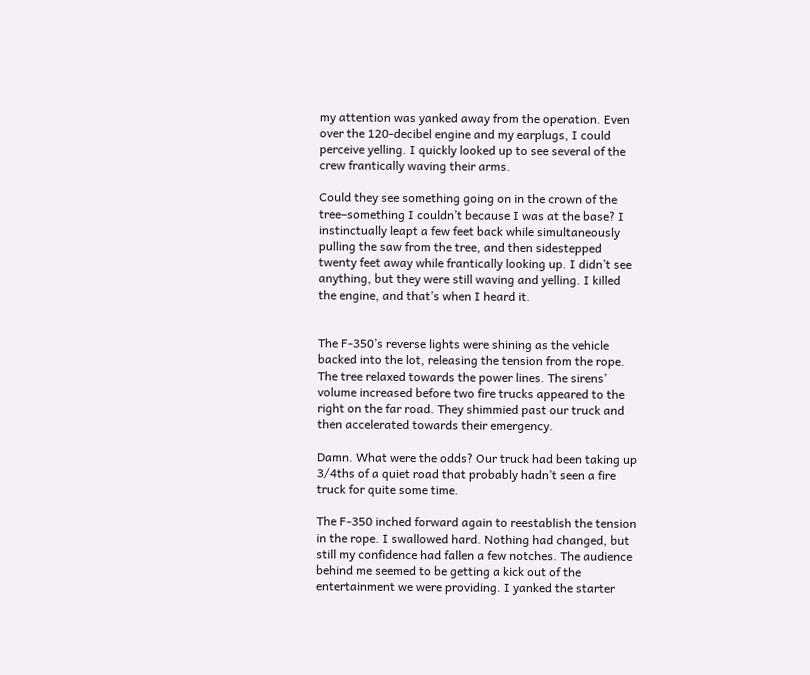my attention was yanked away from the operation. Even over the 120-decibel engine and my earplugs, I could perceive yelling. I quickly looked up to see several of the crew frantically waving their arms.

Could they see something going on in the crown of the tree–something I couldn’t because I was at the base? I instinctually leapt a few feet back while simultaneously pulling the saw from the tree, and then sidestepped twenty feet away while frantically looking up. I didn’t see anything, but they were still waving and yelling. I killed the engine, and that’s when I heard it.


The F-350’s reverse lights were shining as the vehicle backed into the lot, releasing the tension from the rope. The tree relaxed towards the power lines. The sirens’ volume increased before two fire trucks appeared to the right on the far road. They shimmied past our truck and then accelerated towards their emergency.

Damn. What were the odds? Our truck had been taking up 3/4ths of a quiet road that probably hadn’t seen a fire truck for quite some time.

The F-350 inched forward again to reestablish the tension in the rope. I swallowed hard. Nothing had changed, but still my confidence had fallen a few notches. The audience behind me seemed to be getting a kick out of the entertainment we were providing. I yanked the starter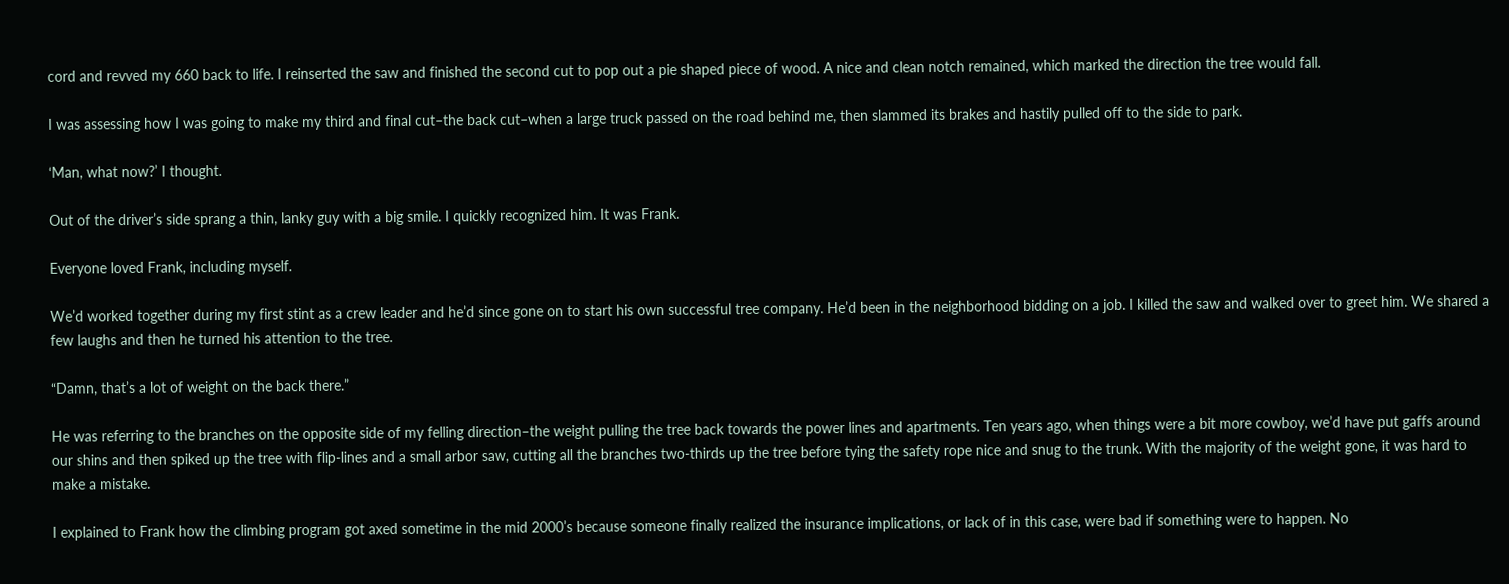cord and revved my 660 back to life. I reinserted the saw and finished the second cut to pop out a pie shaped piece of wood. A nice and clean notch remained, which marked the direction the tree would fall.

I was assessing how I was going to make my third and final cut–the back cut–when a large truck passed on the road behind me, then slammed its brakes and hastily pulled off to the side to park.

‘Man, what now?’ I thought.

Out of the driver’s side sprang a thin, lanky guy with a big smile. I quickly recognized him. It was Frank.

Everyone loved Frank, including myself.

We’d worked together during my first stint as a crew leader and he’d since gone on to start his own successful tree company. He’d been in the neighborhood bidding on a job. I killed the saw and walked over to greet him. We shared a few laughs and then he turned his attention to the tree.

“Damn, that’s a lot of weight on the back there.”

He was referring to the branches on the opposite side of my felling direction–the weight pulling the tree back towards the power lines and apartments. Ten years ago, when things were a bit more cowboy, we’d have put gaffs around our shins and then spiked up the tree with flip-lines and a small arbor saw, cutting all the branches two-thirds up the tree before tying the safety rope nice and snug to the trunk. With the majority of the weight gone, it was hard to make a mistake.

I explained to Frank how the climbing program got axed sometime in the mid 2000’s because someone finally realized the insurance implications, or lack of in this case, were bad if something were to happen. No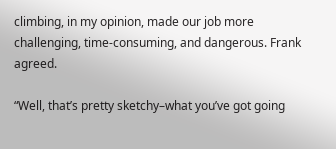climbing, in my opinion, made our job more challenging, time-consuming, and dangerous. Frank agreed.

“Well, that’s pretty sketchy–what you’ve got going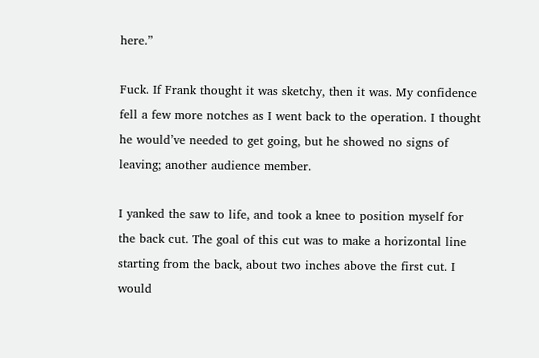here.”

Fuck. If Frank thought it was sketchy, then it was. My confidence fell a few more notches as I went back to the operation. I thought he would’ve needed to get going, but he showed no signs of leaving; another audience member.

I yanked the saw to life, and took a knee to position myself for the back cut. The goal of this cut was to make a horizontal line starting from the back, about two inches above the first cut. I would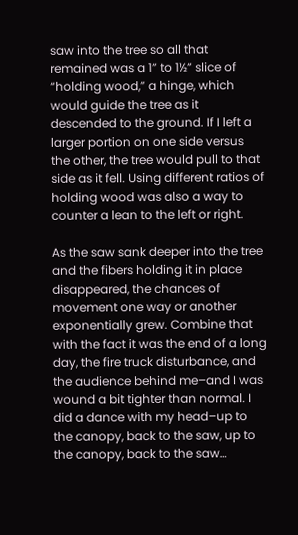saw into the tree so all that remained was a 1” to 1½” slice of “holding wood,” a hinge, which would guide the tree as it descended to the ground. If I left a larger portion on one side versus the other, the tree would pull to that side as it fell. Using different ratios of holding wood was also a way to counter a lean to the left or right.

As the saw sank deeper into the tree and the fibers holding it in place disappeared, the chances of movement one way or another exponentially grew. Combine that with the fact it was the end of a long day, the fire truck disturbance, and the audience behind me–and I was wound a bit tighter than normal. I did a dance with my head–up to the canopy, back to the saw, up to the canopy, back to the saw…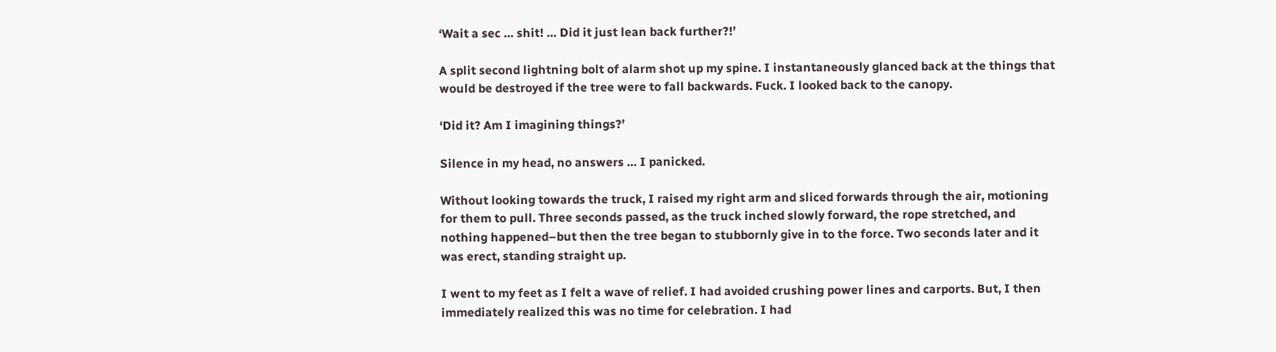‘Wait a sec … shit! … Did it just lean back further?!’

A split second lightning bolt of alarm shot up my spine. I instantaneously glanced back at the things that would be destroyed if the tree were to fall backwards. Fuck. I looked back to the canopy.

‘Did it? Am I imagining things?’

Silence in my head, no answers … I panicked.

Without looking towards the truck, I raised my right arm and sliced forwards through the air, motioning for them to pull. Three seconds passed, as the truck inched slowly forward, the rope stretched, and nothing happened–but then the tree began to stubbornly give in to the force. Two seconds later and it was erect, standing straight up.

I went to my feet as I felt a wave of relief. I had avoided crushing power lines and carports. But, I then immediately realized this was no time for celebration. I had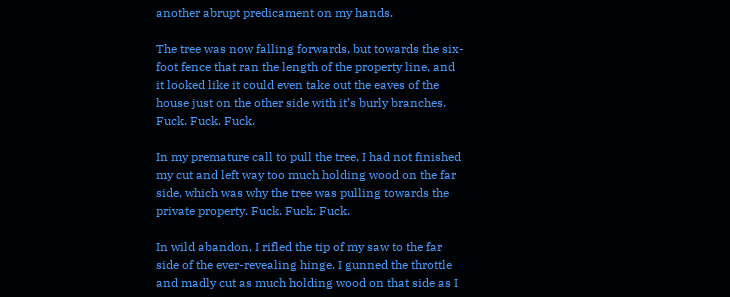another abrupt predicament on my hands.

The tree was now falling forwards, but towards the six-foot fence that ran the length of the property line, and it looked like it could even take out the eaves of the house just on the other side with it’s burly branches. Fuck. Fuck. Fuck.

In my premature call to pull the tree, I had not finished my cut and left way too much holding wood on the far side, which was why the tree was pulling towards the private property. Fuck. Fuck. Fuck.

In wild abandon, I rifled the tip of my saw to the far side of the ever-revealing hinge. I gunned the throttle and madly cut as much holding wood on that side as I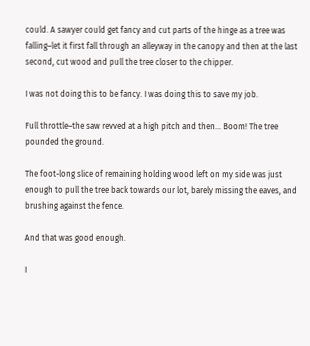could. A sawyer could get fancy and cut parts of the hinge as a tree was falling–let it first fall through an alleyway in the canopy and then at the last second, cut wood and pull the tree closer to the chipper.

I was not doing this to be fancy. I was doing this to save my job.

Full throttle–the saw revved at a high pitch and then... Boom! The tree pounded the ground.

The foot-long slice of remaining holding wood left on my side was just enough to pull the tree back towards our lot, barely missing the eaves, and brushing against the fence.

And that was good enough.

I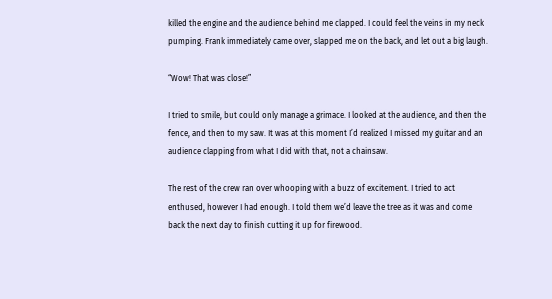killed the engine and the audience behind me clapped. I could feel the veins in my neck pumping. Frank immediately came over, slapped me on the back, and let out a big laugh.

“Wow! That was close!”

I tried to smile, but could only manage a grimace. I looked at the audience, and then the fence, and then to my saw. It was at this moment I’d realized I missed my guitar and an audience clapping from what I did with that, not a chainsaw.

The rest of the crew ran over whooping with a buzz of excitement. I tried to act enthused, however I had enough. I told them we’d leave the tree as it was and come back the next day to finish cutting it up for firewood.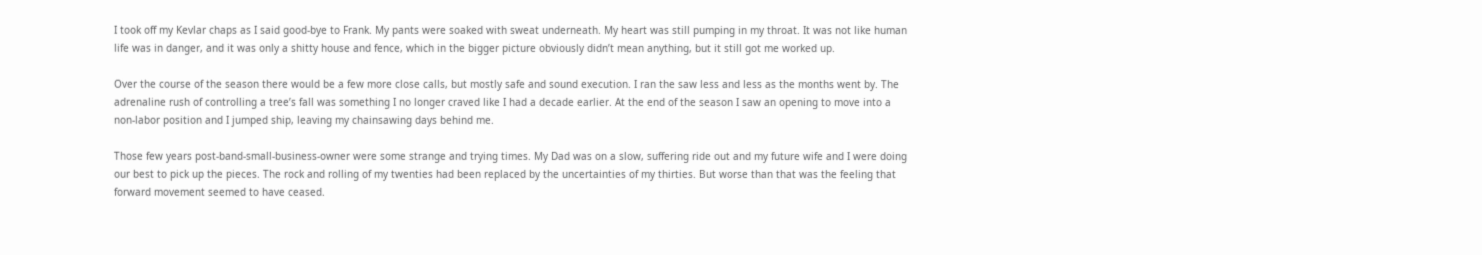I took off my Kevlar chaps as I said good-bye to Frank. My pants were soaked with sweat underneath. My heart was still pumping in my throat. It was not like human life was in danger, and it was only a shitty house and fence, which in the bigger picture obviously didn’t mean anything, but it still got me worked up.

Over the course of the season there would be a few more close calls, but mostly safe and sound execution. I ran the saw less and less as the months went by. The adrenaline rush of controlling a tree’s fall was something I no longer craved like I had a decade earlier. At the end of the season I saw an opening to move into a non-labor position and I jumped ship, leaving my chainsawing days behind me.

Those few years post-band-small-business-owner were some strange and trying times. My Dad was on a slow, suffering ride out and my future wife and I were doing our best to pick up the pieces. The rock and rolling of my twenties had been replaced by the uncertainties of my thirties. But worse than that was the feeling that forward movement seemed to have ceased.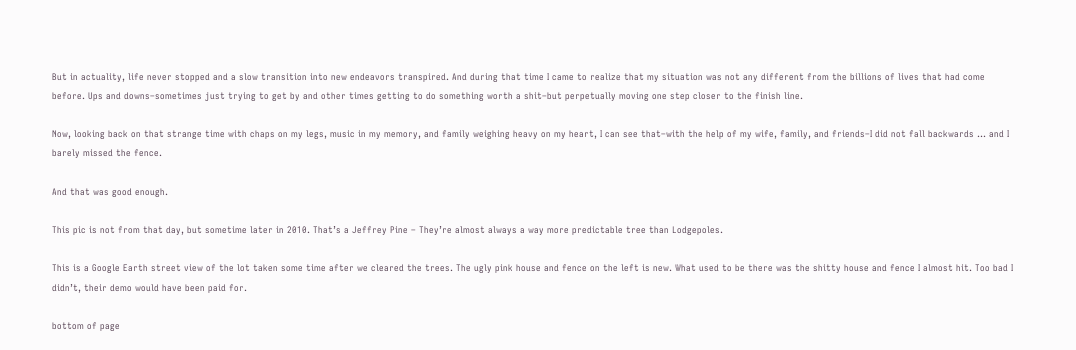But in actuality, life never stopped and a slow transition into new endeavors transpired. And during that time I came to realize that my situation was not any different from the billions of lives that had come before. Ups and downs–sometimes just trying to get by and other times getting to do something worth a shit–but perpetually moving one step closer to the finish line.

Now, looking back on that strange time with chaps on my legs, music in my memory, and family weighing heavy on my heart, I can see that–with the help of my wife, family, and friends–I did not fall backwards … and I barely missed the fence.

And that was good enough.

This pic is not from that day, but sometime later in 2010. That’s a Jeffrey Pine – They’re almost always a way more predictable tree than Lodgepoles.

This is a Google Earth street view of the lot taken some time after we cleared the trees. The ugly pink house and fence on the left is new. What used to be there was the shitty house and fence I almost hit. Too bad I didn’t, their demo would have been paid for.

bottom of page